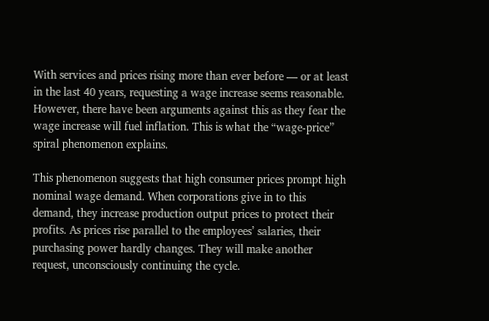With services and prices rising more than ever before — or at least in the last 40 years, requesting a wage increase seems reasonable. However, there have been arguments against this as they fear the wage increase will fuel inflation. This is what the “wage-price” spiral phenomenon explains.

This phenomenon suggests that high consumer prices prompt high nominal wage demand. When corporations give in to this demand, they increase production output prices to protect their profits. As prices rise parallel to the employees’ salaries, their purchasing power hardly changes. They will make another request, unconsciously continuing the cycle.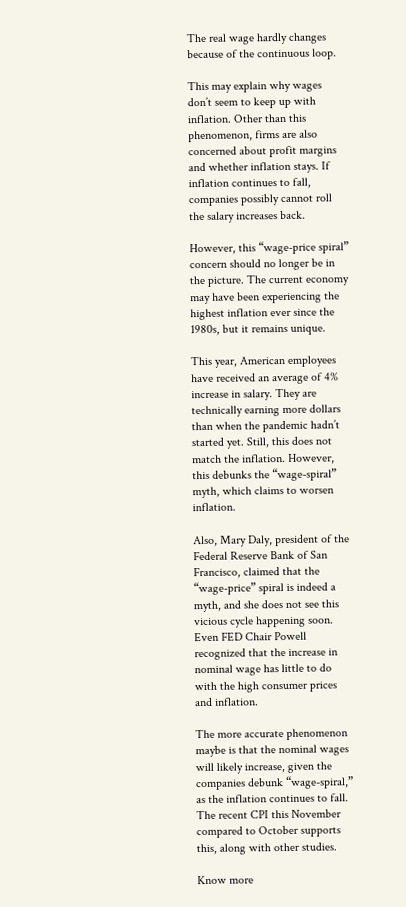The real wage hardly changes because of the continuous loop.

This may explain why wages don’t seem to keep up with inflation. Other than this phenomenon, firms are also concerned about profit margins and whether inflation stays. If inflation continues to fall, companies possibly cannot roll the salary increases back.

However, this “wage-price spiral” concern should no longer be in the picture. The current economy may have been experiencing the highest inflation ever since the 1980s, but it remains unique.

This year, American employees have received an average of 4% increase in salary. They are technically earning more dollars than when the pandemic hadn’t started yet. Still, this does not match the inflation. However, this debunks the “wage-spiral” myth, which claims to worsen inflation.

Also, Mary Daly, president of the Federal Reserve Bank of San Francisco, claimed that the “wage-price” spiral is indeed a myth, and she does not see this vicious cycle happening soon. Even FED Chair Powell recognized that the increase in nominal wage has little to do with the high consumer prices and inflation.

The more accurate phenomenon maybe is that the nominal wages will likely increase, given the companies debunk “wage-spiral,” as the inflation continues to fall. The recent CPI this November compared to October supports this, along with other studies.

Know more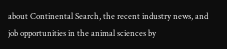about Continental Search, the recent industry news, and job opportunities in the animal sciences by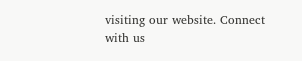visiting our website. Connect with us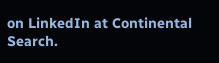on LinkedIn at Continental Search.